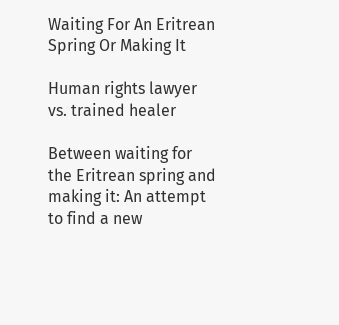Waiting For An Eritrean Spring Or Making It

Human rights lawyer vs. trained healer

Between waiting for the Eritrean spring and making it: An attempt to find a new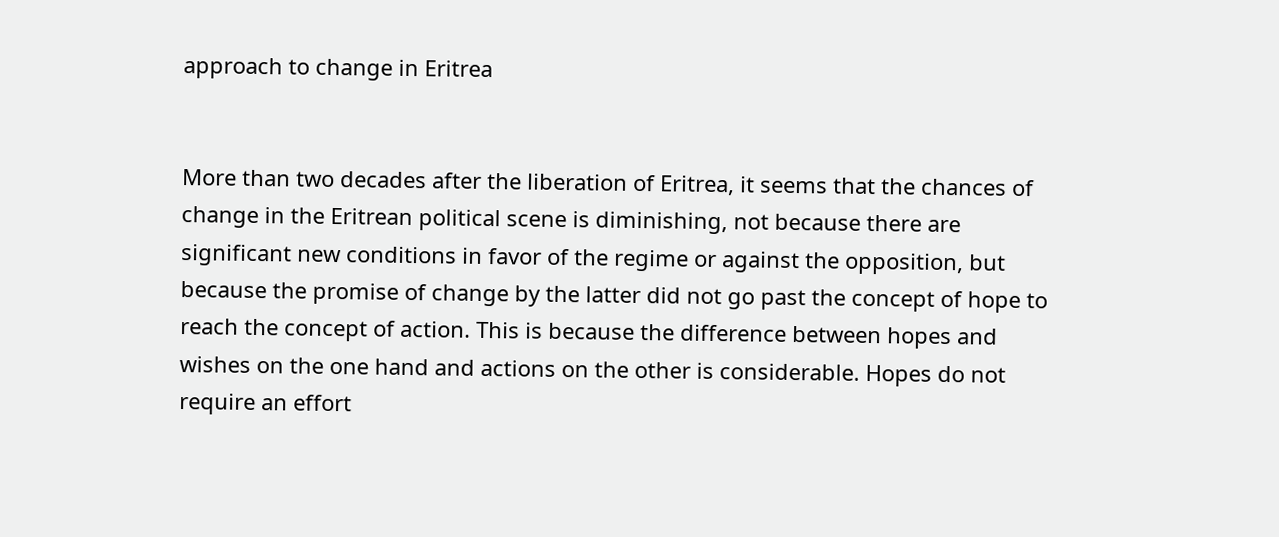approach to change in Eritrea


More than two decades after the liberation of Eritrea, it seems that the chances of change in the Eritrean political scene is diminishing, not because there are significant new conditions in favor of the regime or against the opposition, but because the promise of change by the latter did not go past the concept of hope to reach the concept of action. This is because the difference between hopes and wishes on the one hand and actions on the other is considerable. Hopes do not require an effort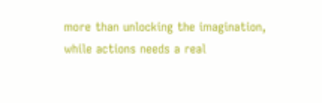more than unlocking the imagination, while actions needs a real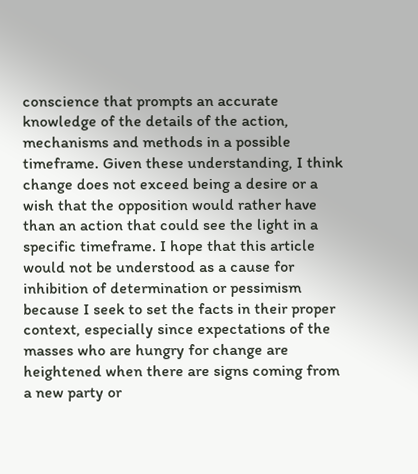conscience that prompts an accurate knowledge of the details of the action, mechanisms and methods in a possible timeframe. Given these understanding, I think change does not exceed being a desire or a wish that the opposition would rather have than an action that could see the light in a specific timeframe. I hope that this article would not be understood as a cause for inhibition of determination or pessimism because I seek to set the facts in their proper context, especially since expectations of the masses who are hungry for change are heightened when there are signs coming from a new party or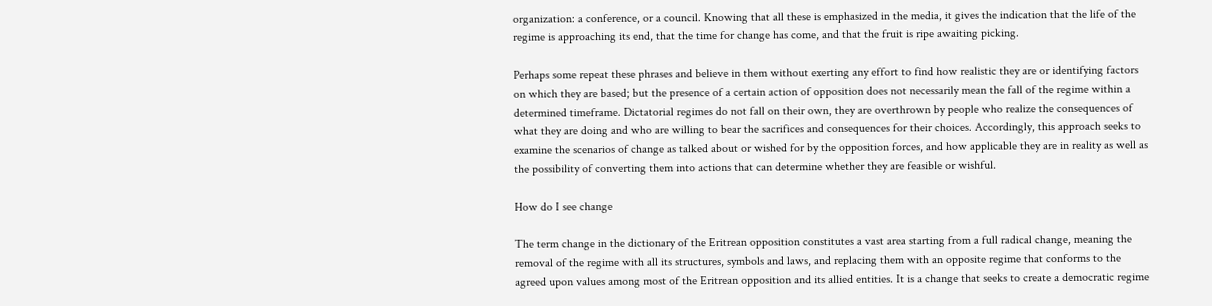organization: a conference, or a council. Knowing that all these is emphasized in the media, it gives the indication that the life of the regime is approaching its end, that the time for change has come, and that the fruit is ripe awaiting picking.

Perhaps some repeat these phrases and believe in them without exerting any effort to find how realistic they are or identifying factors on which they are based; but the presence of a certain action of opposition does not necessarily mean the fall of the regime within a determined timeframe. Dictatorial regimes do not fall on their own, they are overthrown by people who realize the consequences of what they are doing and who are willing to bear the sacrifices and consequences for their choices. Accordingly, this approach seeks to examine the scenarios of change as talked about or wished for by the opposition forces, and how applicable they are in reality as well as the possibility of converting them into actions that can determine whether they are feasible or wishful.

How do I see change

The term change in the dictionary of the Eritrean opposition constitutes a vast area starting from a full radical change, meaning the removal of the regime with all its structures, symbols and laws, and replacing them with an opposite regime that conforms to the agreed upon values among most of the Eritrean opposition and its allied entities. It is a change that seeks to create a democratic regime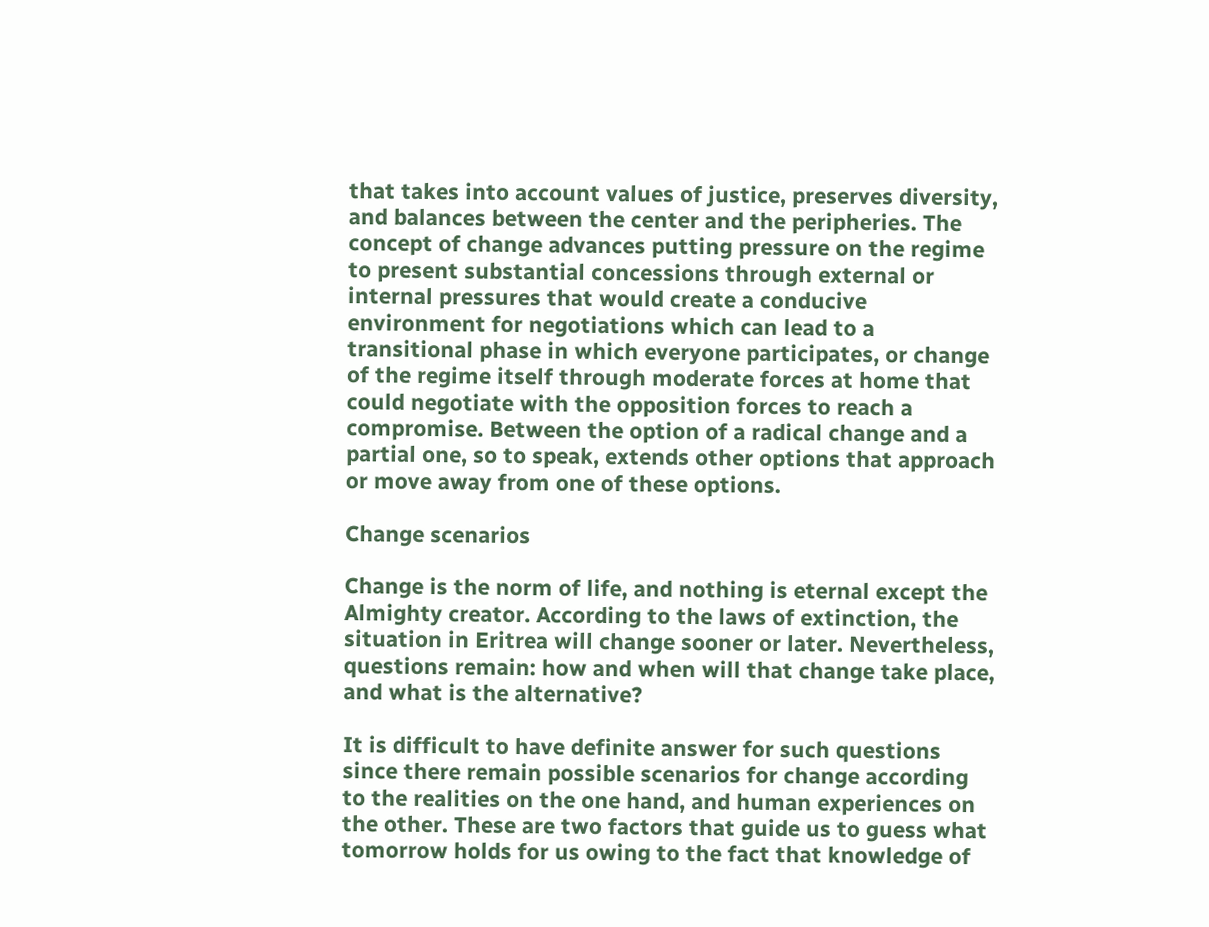that takes into account values of justice, preserves diversity, and balances between the center and the peripheries. The concept of change advances putting pressure on the regime to present substantial concessions through external or internal pressures that would create a conducive environment for negotiations which can lead to a transitional phase in which everyone participates, or change of the regime itself through moderate forces at home that could negotiate with the opposition forces to reach a compromise. Between the option of a radical change and a partial one, so to speak, extends other options that approach or move away from one of these options.

Change scenarios

Change is the norm of life, and nothing is eternal except the Almighty creator. According to the laws of extinction, the situation in Eritrea will change sooner or later. Nevertheless, questions remain: how and when will that change take place, and what is the alternative?

It is difficult to have definite answer for such questions since there remain possible scenarios for change according to the realities on the one hand, and human experiences on the other. These are two factors that guide us to guess what tomorrow holds for us owing to the fact that knowledge of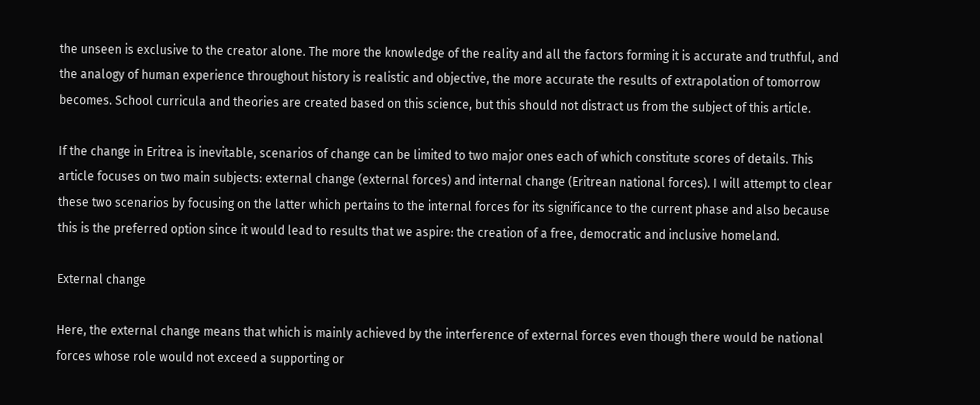the unseen is exclusive to the creator alone. The more the knowledge of the reality and all the factors forming it is accurate and truthful, and the analogy of human experience throughout history is realistic and objective, the more accurate the results of extrapolation of tomorrow becomes. School curricula and theories are created based on this science, but this should not distract us from the subject of this article.

If the change in Eritrea is inevitable, scenarios of change can be limited to two major ones each of which constitute scores of details. This article focuses on two main subjects: external change (external forces) and internal change (Eritrean national forces). I will attempt to clear these two scenarios by focusing on the latter which pertains to the internal forces for its significance to the current phase and also because this is the preferred option since it would lead to results that we aspire: the creation of a free, democratic and inclusive homeland.

External change

Here, the external change means that which is mainly achieved by the interference of external forces even though there would be national forces whose role would not exceed a supporting or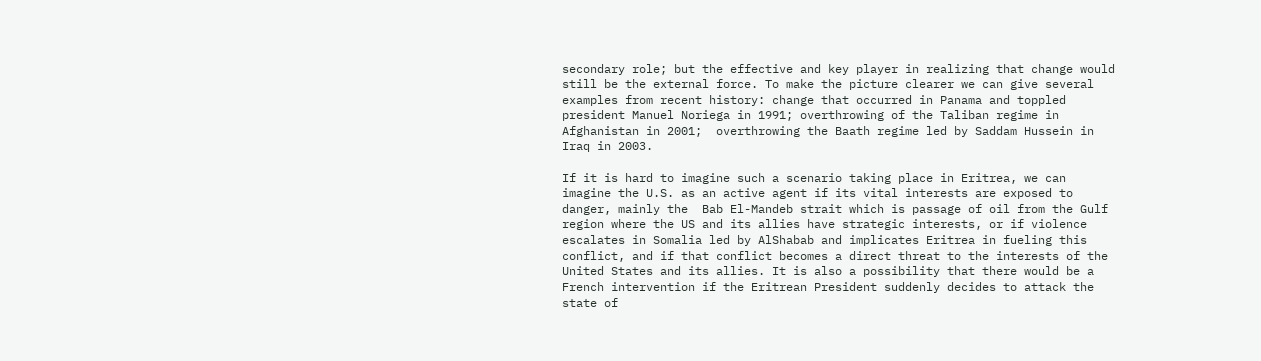secondary role; but the effective and key player in realizing that change would still be the external force. To make the picture clearer we can give several examples from recent history: change that occurred in Panama and toppled president Manuel Noriega in 1991; overthrowing of the Taliban regime in Afghanistan in 2001;  overthrowing the Baath regime led by Saddam Hussein in Iraq in 2003.

If it is hard to imagine such a scenario taking place in Eritrea, we can imagine the U.S. as an active agent if its vital interests are exposed to danger, mainly the  Bab El-Mandeb strait which is passage of oil from the Gulf region where the US and its allies have strategic interests, or if violence escalates in Somalia led by AlShabab and implicates Eritrea in fueling this conflict, and if that conflict becomes a direct threat to the interests of the United States and its allies. It is also a possibility that there would be a French intervention if the Eritrean President suddenly decides to attack the state of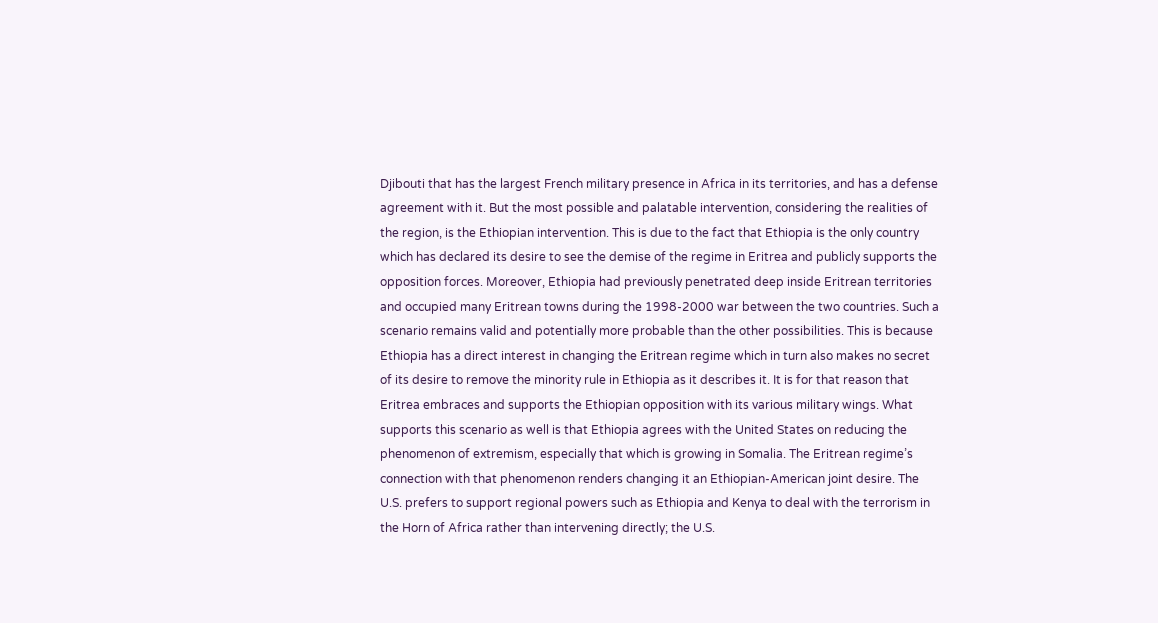Djibouti that has the largest French military presence in Africa in its territories, and has a defense agreement with it. But the most possible and palatable intervention, considering the realities of the region, is the Ethiopian intervention. This is due to the fact that Ethiopia is the only country which has declared its desire to see the demise of the regime in Eritrea and publicly supports the opposition forces. Moreover, Ethiopia had previously penetrated deep inside Eritrean territories and occupied many Eritrean towns during the 1998-2000 war between the two countries. Such a scenario remains valid and potentially more probable than the other possibilities. This is because Ethiopia has a direct interest in changing the Eritrean regime which in turn also makes no secret of its desire to remove the minority rule in Ethiopia as it describes it. It is for that reason that Eritrea embraces and supports the Ethiopian opposition with its various military wings. What supports this scenario as well is that Ethiopia agrees with the United States on reducing the phenomenon of extremism, especially that which is growing in Somalia. The Eritrean regime’s connection with that phenomenon renders changing it an Ethiopian-American joint desire. The U.S. prefers to support regional powers such as Ethiopia and Kenya to deal with the terrorism in the Horn of Africa rather than intervening directly; the U.S.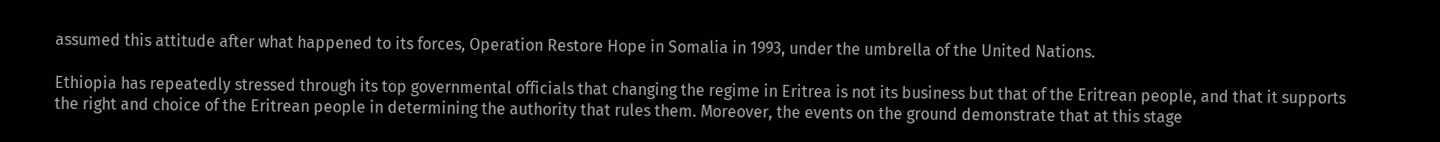assumed this attitude after what happened to its forces, Operation Restore Hope in Somalia in 1993, under the umbrella of the United Nations.

Ethiopia has repeatedly stressed through its top governmental officials that changing the regime in Eritrea is not its business but that of the Eritrean people, and that it supports the right and choice of the Eritrean people in determining the authority that rules them. Moreover, the events on the ground demonstrate that at this stage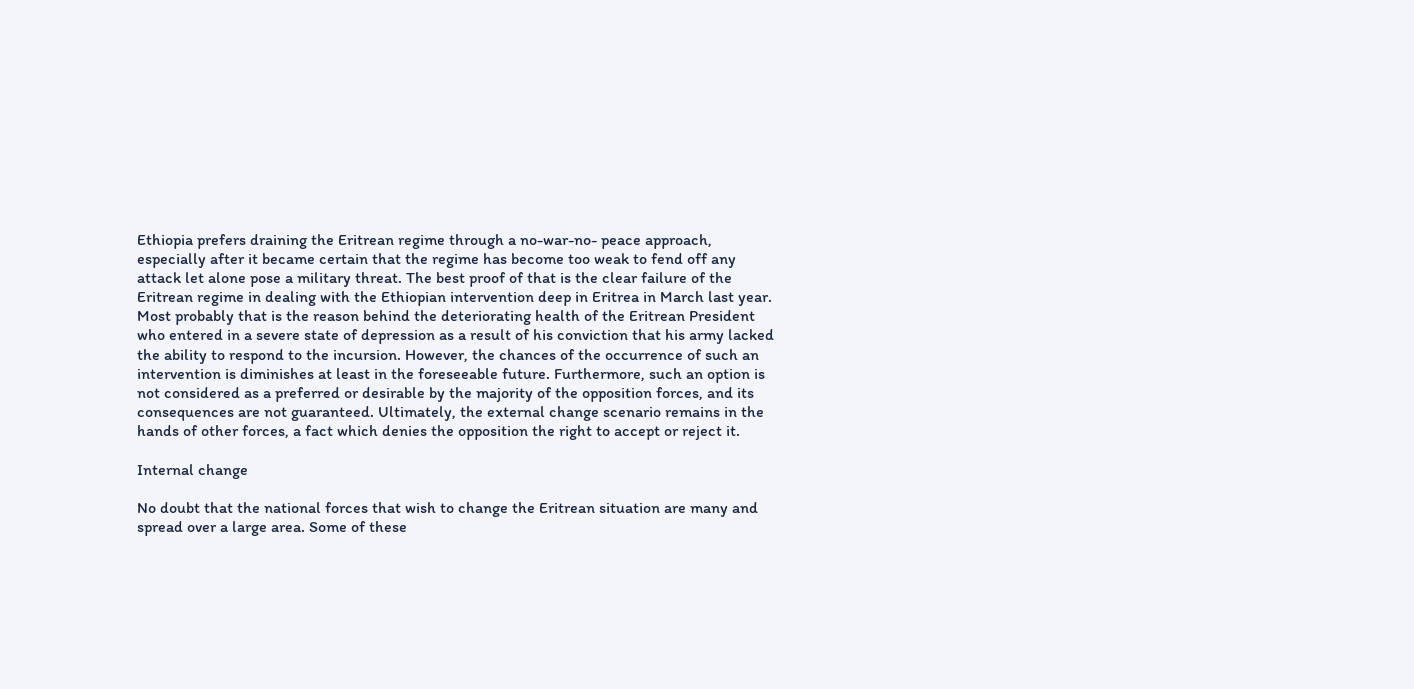Ethiopia prefers draining the Eritrean regime through a no-war-no- peace approach, especially after it became certain that the regime has become too weak to fend off any attack let alone pose a military threat. The best proof of that is the clear failure of the Eritrean regime in dealing with the Ethiopian intervention deep in Eritrea in March last year. Most probably that is the reason behind the deteriorating health of the Eritrean President who entered in a severe state of depression as a result of his conviction that his army lacked the ability to respond to the incursion. However, the chances of the occurrence of such an intervention is diminishes at least in the foreseeable future. Furthermore, such an option is not considered as a preferred or desirable by the majority of the opposition forces, and its consequences are not guaranteed. Ultimately, the external change scenario remains in the hands of other forces, a fact which denies the opposition the right to accept or reject it.

Internal change

No doubt that the national forces that wish to change the Eritrean situation are many and spread over a large area. Some of these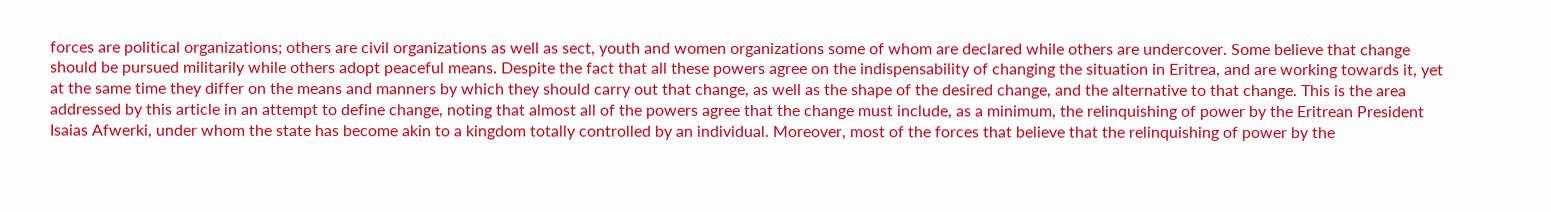forces are political organizations; others are civil organizations as well as sect, youth and women organizations some of whom are declared while others are undercover. Some believe that change should be pursued militarily while others adopt peaceful means. Despite the fact that all these powers agree on the indispensability of changing the situation in Eritrea, and are working towards it, yet at the same time they differ on the means and manners by which they should carry out that change, as well as the shape of the desired change, and the alternative to that change. This is the area addressed by this article in an attempt to define change, noting that almost all of the powers agree that the change must include, as a minimum, the relinquishing of power by the Eritrean President Isaias Afwerki, under whom the state has become akin to a kingdom totally controlled by an individual. Moreover, most of the forces that believe that the relinquishing of power by the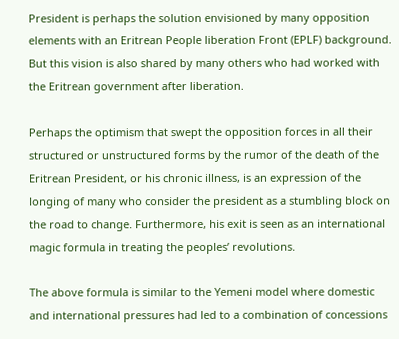President is perhaps the solution envisioned by many opposition elements with an Eritrean People liberation Front (EPLF) background. But this vision is also shared by many others who had worked with the Eritrean government after liberation.

Perhaps the optimism that swept the opposition forces in all their structured or unstructured forms by the rumor of the death of the Eritrean President, or his chronic illness, is an expression of the longing of many who consider the president as a stumbling block on the road to change. Furthermore, his exit is seen as an international magic formula in treating the peoples’ revolutions.

The above formula is similar to the Yemeni model where domestic and international pressures had led to a combination of concessions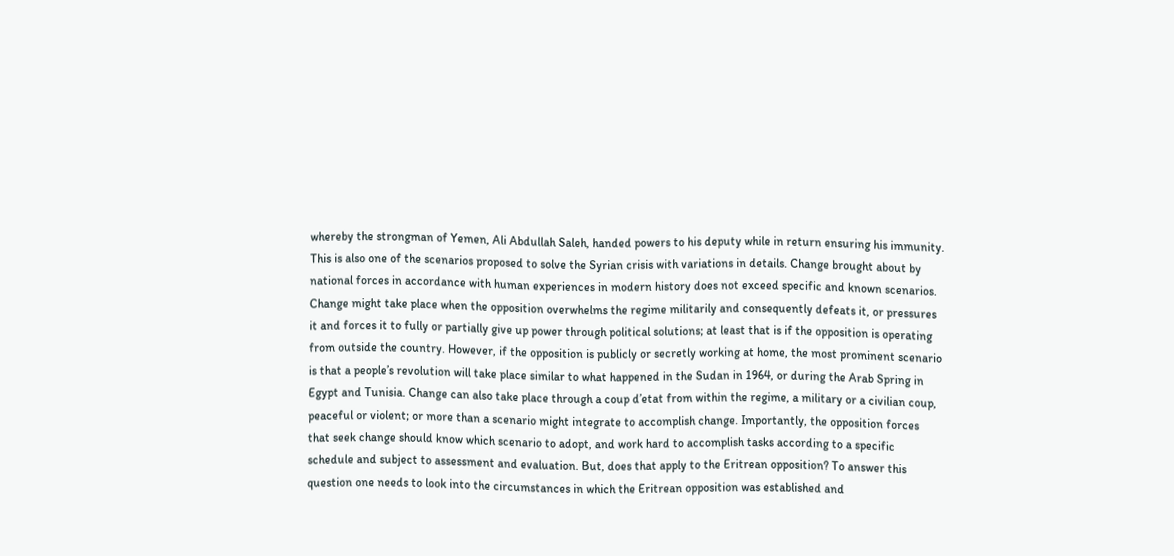whereby the strongman of Yemen, Ali Abdullah Saleh, handed powers to his deputy while in return ensuring his immunity. This is also one of the scenarios proposed to solve the Syrian crisis with variations in details. Change brought about by national forces in accordance with human experiences in modern history does not exceed specific and known scenarios. Change might take place when the opposition overwhelms the regime militarily and consequently defeats it, or pressures it and forces it to fully or partially give up power through political solutions; at least that is if the opposition is operating from outside the country. However, if the opposition is publicly or secretly working at home, the most prominent scenario is that a people’s revolution will take place similar to what happened in the Sudan in 1964, or during the Arab Spring in Egypt and Tunisia. Change can also take place through a coup d’etat from within the regime, a military or a civilian coup, peaceful or violent; or more than a scenario might integrate to accomplish change. Importantly, the opposition forces that seek change should know which scenario to adopt, and work hard to accomplish tasks according to a specific schedule and subject to assessment and evaluation. But, does that apply to the Eritrean opposition? To answer this question one needs to look into the circumstances in which the Eritrean opposition was established and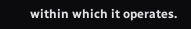within which it operates.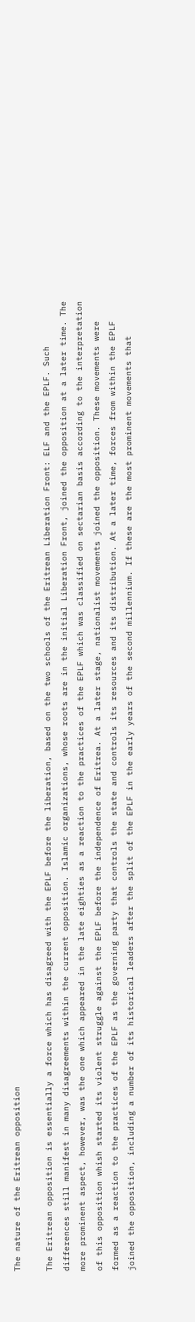The nature of the Eritrean opposition

The Eritrean opposition is essentially a force which has disagreed with the EPLF before the liberation, based on the two schools of the Eritrean Liberation Front: ELF and the EPLF. Such differences still manifest in many disagreements within the current opposition. Islamic organizations, whose roots are in the initial Liberation Front, joined the opposition at a later time. The more prominent aspect, however, was the one which appeared in the late eighties as a reaction to the practices of the EPLF which was classified on sectarian basis according to the interpretation of this opposition whish started its violent struggle against the EPLF before the independence of Eritrea. At a later stage, nationalist movements joined the opposition. These movements were formed as a reaction to the practices of the EPLF as the governing party that controls the state and controls its resources and its distribution. At a later time, forces from within the EPLF joined the opposition, including a number of its historical leaders after the split of the EPLF in the early years of the second millennium. If these are the most prominent movements that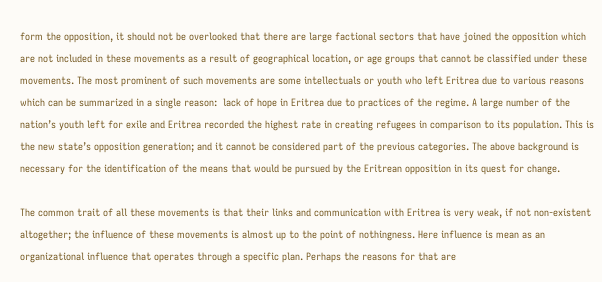form the opposition, it should not be overlooked that there are large factional sectors that have joined the opposition which are not included in these movements as a result of geographical location, or age groups that cannot be classified under these movements. The most prominent of such movements are some intellectuals or youth who left Eritrea due to various reasons which can be summarized in a single reason:  lack of hope in Eritrea due to practices of the regime. A large number of the nation’s youth left for exile and Eritrea recorded the highest rate in creating refugees in comparison to its population. This is the new state’s opposition generation; and it cannot be considered part of the previous categories. The above background is necessary for the identification of the means that would be pursued by the Eritrean opposition in its quest for change.

The common trait of all these movements is that their links and communication with Eritrea is very weak, if not non-existent altogether; the influence of these movements is almost up to the point of nothingness. Here influence is mean as an organizational influence that operates through a specific plan. Perhaps the reasons for that are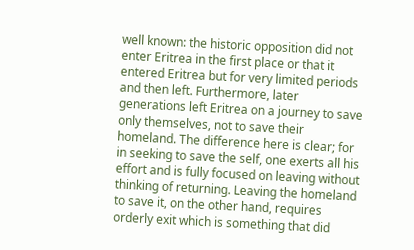well known: the historic opposition did not enter Eritrea in the first place or that it entered Eritrea but for very limited periods and then left. Furthermore, later generations left Eritrea on a journey to save only themselves, not to save their homeland. The difference here is clear; for in seeking to save the self, one exerts all his effort and is fully focused on leaving without thinking of returning. Leaving the homeland to save it, on the other hand, requires orderly exit which is something that did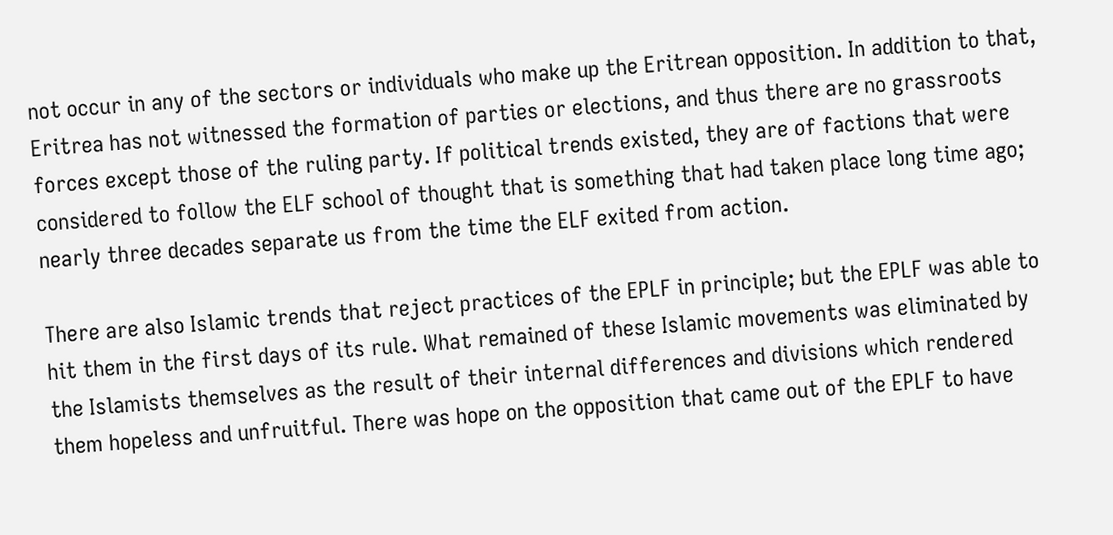not occur in any of the sectors or individuals who make up the Eritrean opposition. In addition to that, Eritrea has not witnessed the formation of parties or elections, and thus there are no grassroots forces except those of the ruling party. If political trends existed, they are of factions that were considered to follow the ELF school of thought that is something that had taken place long time ago; nearly three decades separate us from the time the ELF exited from action.

There are also Islamic trends that reject practices of the EPLF in principle; but the EPLF was able to hit them in the first days of its rule. What remained of these Islamic movements was eliminated by the Islamists themselves as the result of their internal differences and divisions which rendered them hopeless and unfruitful. There was hope on the opposition that came out of the EPLF to have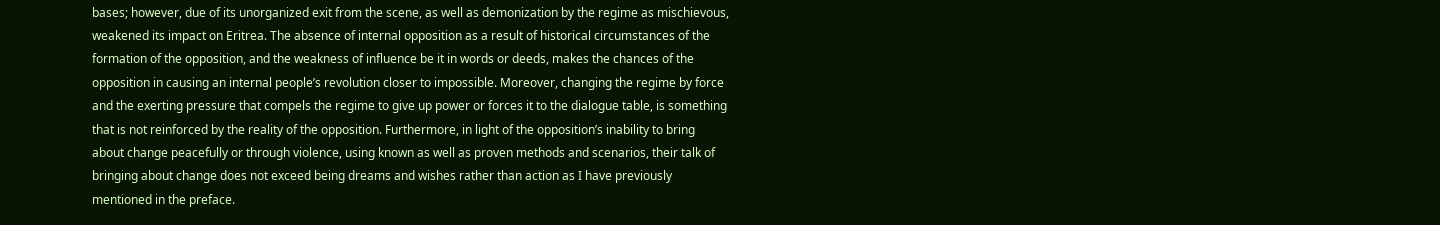bases; however, due of its unorganized exit from the scene, as well as demonization by the regime as mischievous, weakened its impact on Eritrea. The absence of internal opposition as a result of historical circumstances of the formation of the opposition, and the weakness of influence be it in words or deeds, makes the chances of the opposition in causing an internal people’s revolution closer to impossible. Moreover, changing the regime by force and the exerting pressure that compels the regime to give up power or forces it to the dialogue table, is something that is not reinforced by the reality of the opposition. Furthermore, in light of the opposition’s inability to bring about change peacefully or through violence, using known as well as proven methods and scenarios, their talk of bringing about change does not exceed being dreams and wishes rather than action as I have previously  mentioned in the preface.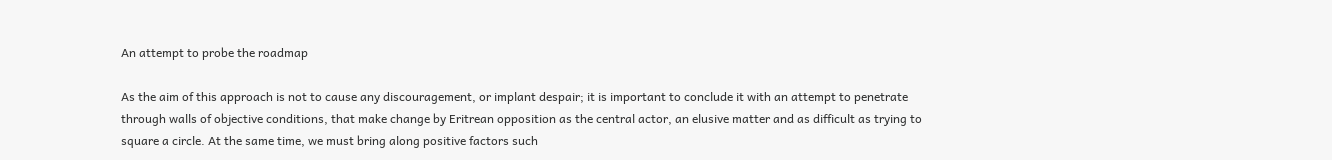An attempt to probe the roadmap

As the aim of this approach is not to cause any discouragement, or implant despair; it is important to conclude it with an attempt to penetrate through walls of objective conditions, that make change by Eritrean opposition as the central actor, an elusive matter and as difficult as trying to square a circle. At the same time, we must bring along positive factors such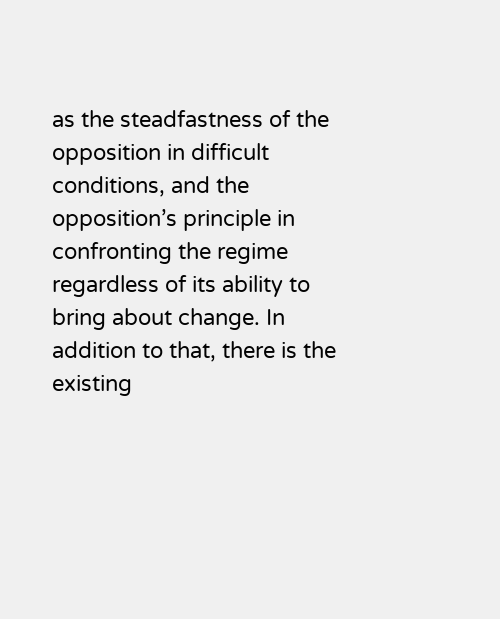as the steadfastness of the opposition in difficult conditions, and the opposition’s principle in confronting the regime regardless of its ability to bring about change. In addition to that, there is the existing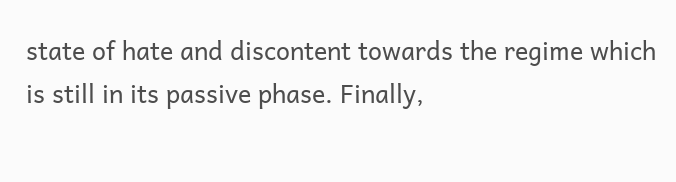state of hate and discontent towards the regime which is still in its passive phase. Finally,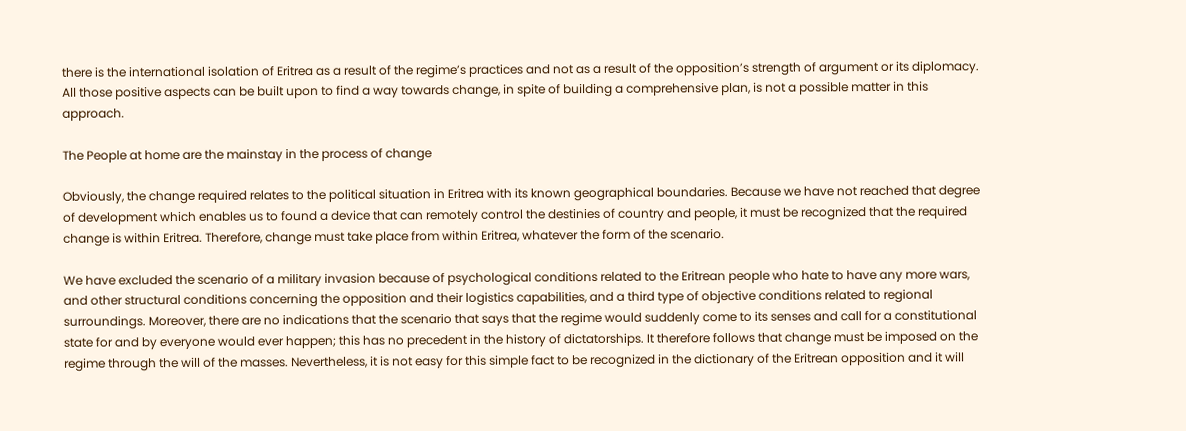there is the international isolation of Eritrea as a result of the regime’s practices and not as a result of the opposition’s strength of argument or its diplomacy. All those positive aspects can be built upon to find a way towards change, in spite of building a comprehensive plan, is not a possible matter in this approach.

The People at home are the mainstay in the process of change

Obviously, the change required relates to the political situation in Eritrea with its known geographical boundaries. Because we have not reached that degree of development which enables us to found a device that can remotely control the destinies of country and people, it must be recognized that the required change is within Eritrea. Therefore, change must take place from within Eritrea, whatever the form of the scenario.

We have excluded the scenario of a military invasion because of psychological conditions related to the Eritrean people who hate to have any more wars, and other structural conditions concerning the opposition and their logistics capabilities, and a third type of objective conditions related to regional surroundings. Moreover, there are no indications that the scenario that says that the regime would suddenly come to its senses and call for a constitutional state for and by everyone would ever happen; this has no precedent in the history of dictatorships. It therefore follows that change must be imposed on the regime through the will of the masses. Nevertheless, it is not easy for this simple fact to be recognized in the dictionary of the Eritrean opposition and it will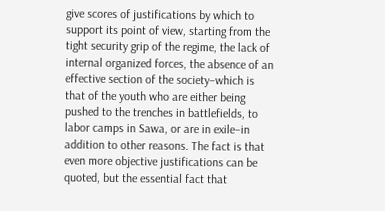give scores of justifications by which to support its point of view, starting from the tight security grip of the regime, the lack of internal organized forces, the absence of an effective section of the society–which is that of the youth who are either being pushed to the trenches in battlefields, to labor camps in Sawa, or are in exile–in addition to other reasons. The fact is that even more objective justifications can be quoted, but the essential fact that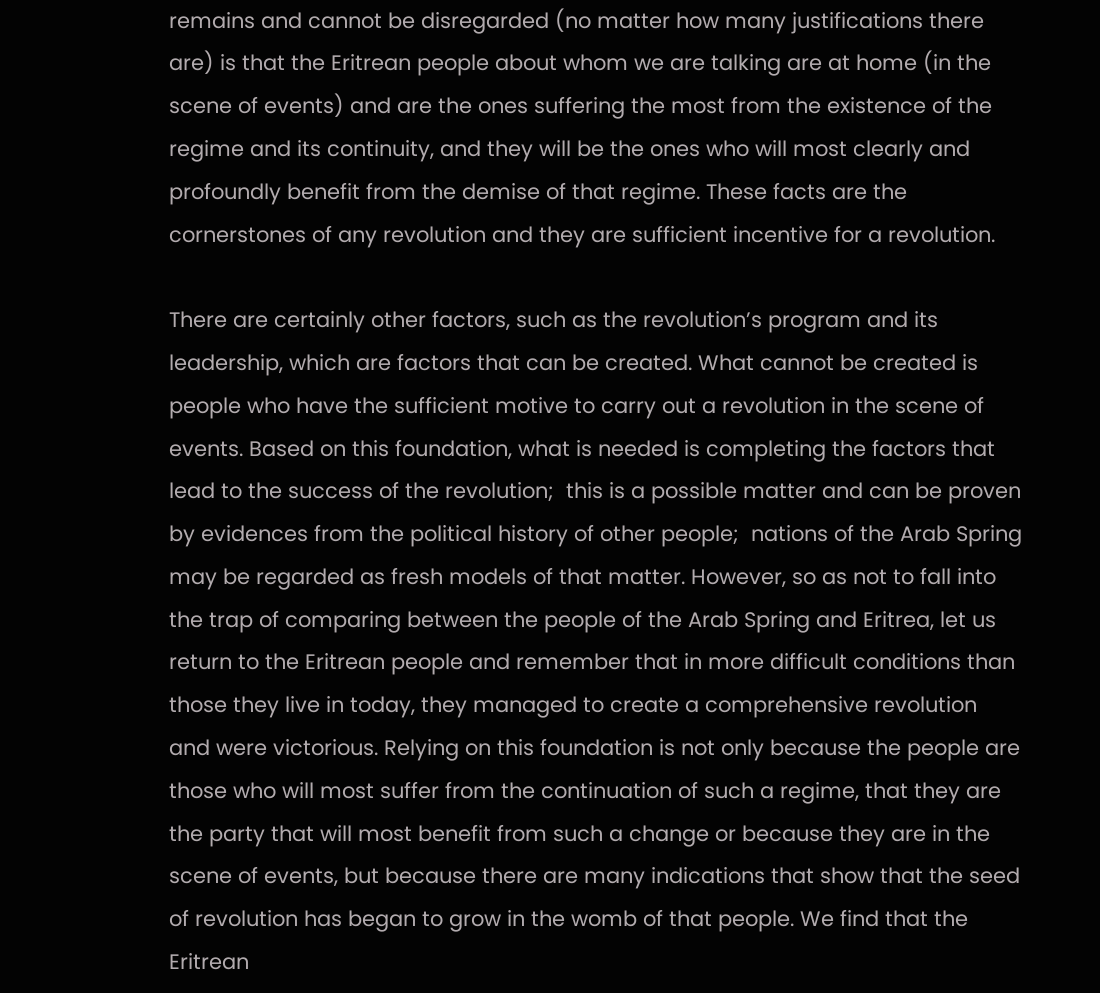remains and cannot be disregarded (no matter how many justifications there are) is that the Eritrean people about whom we are talking are at home (in the scene of events) and are the ones suffering the most from the existence of the regime and its continuity, and they will be the ones who will most clearly and profoundly benefit from the demise of that regime. These facts are the cornerstones of any revolution and they are sufficient incentive for a revolution.

There are certainly other factors, such as the revolution’s program and its leadership, which are factors that can be created. What cannot be created is people who have the sufficient motive to carry out a revolution in the scene of events. Based on this foundation, what is needed is completing the factors that lead to the success of the revolution;  this is a possible matter and can be proven by evidences from the political history of other people;  nations of the Arab Spring may be regarded as fresh models of that matter. However, so as not to fall into the trap of comparing between the people of the Arab Spring and Eritrea, let us return to the Eritrean people and remember that in more difficult conditions than those they live in today, they managed to create a comprehensive revolution and were victorious. Relying on this foundation is not only because the people are those who will most suffer from the continuation of such a regime, that they are the party that will most benefit from such a change or because they are in the scene of events, but because there are many indications that show that the seed of revolution has began to grow in the womb of that people. We find that the Eritrean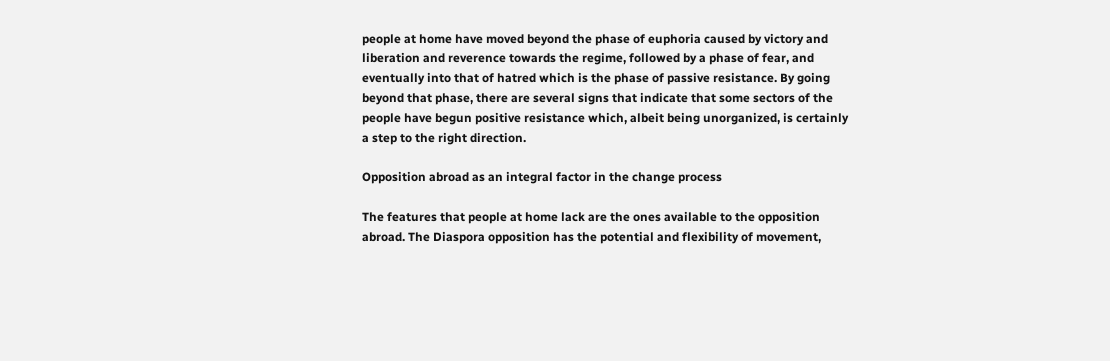people at home have moved beyond the phase of euphoria caused by victory and liberation and reverence towards the regime, followed by a phase of fear, and eventually into that of hatred which is the phase of passive resistance. By going beyond that phase, there are several signs that indicate that some sectors of the people have begun positive resistance which, albeit being unorganized, is certainly a step to the right direction.

Opposition abroad as an integral factor in the change process

The features that people at home lack are the ones available to the opposition abroad. The Diaspora opposition has the potential and flexibility of movement,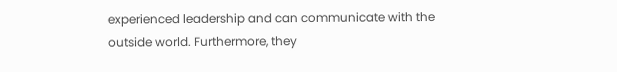experienced leadership and can communicate with the outside world. Furthermore, they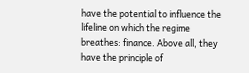have the potential to influence the lifeline on which the regime breathes: finance. Above all, they have the principle of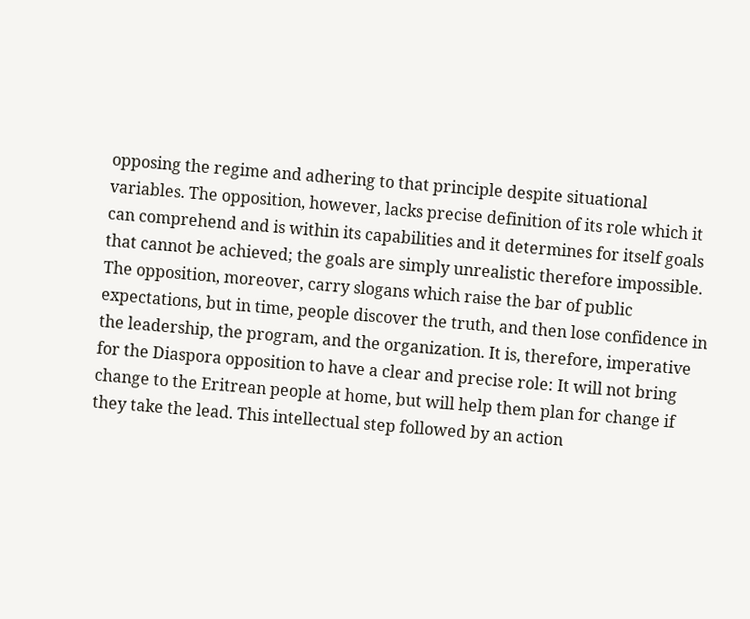opposing the regime and adhering to that principle despite situational variables. The opposition, however, lacks precise definition of its role which it can comprehend and is within its capabilities and it determines for itself goals that cannot be achieved; the goals are simply unrealistic therefore impossible. The opposition, moreover, carry slogans which raise the bar of public expectations, but in time, people discover the truth, and then lose confidence in the leadership, the program, and the organization. It is, therefore, imperative for the Diaspora opposition to have a clear and precise role: It will not bring change to the Eritrean people at home, but will help them plan for change if they take the lead. This intellectual step followed by an action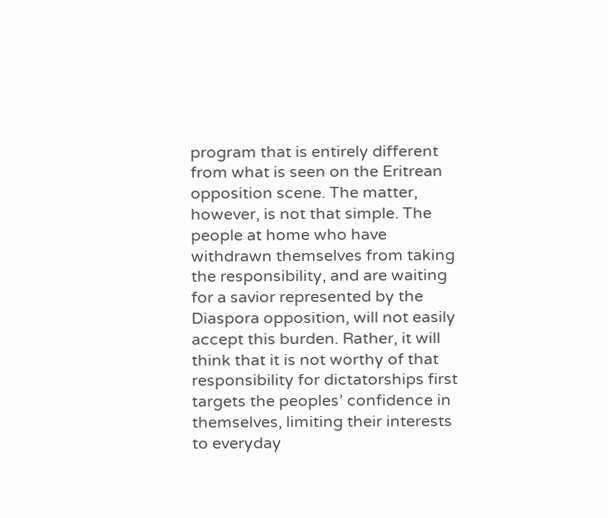program that is entirely different from what is seen on the Eritrean opposition scene. The matter, however, is not that simple. The people at home who have withdrawn themselves from taking the responsibility, and are waiting for a savior represented by the Diaspora opposition, will not easily accept this burden. Rather, it will think that it is not worthy of that responsibility for dictatorships first targets the peoples’ confidence in themselves, limiting their interests to everyday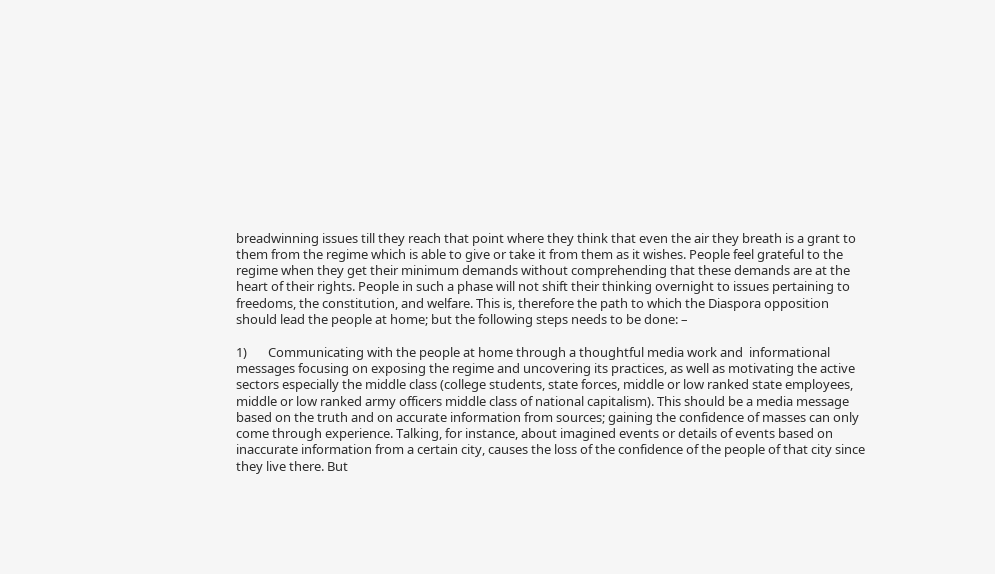breadwinning issues till they reach that point where they think that even the air they breath is a grant to them from the regime which is able to give or take it from them as it wishes. People feel grateful to the regime when they get their minimum demands without comprehending that these demands are at the heart of their rights. People in such a phase will not shift their thinking overnight to issues pertaining to freedoms, the constitution, and welfare. This is, therefore the path to which the Diaspora opposition should lead the people at home; but the following steps needs to be done: –

1)       Communicating with the people at home through a thoughtful media work and  informational messages focusing on exposing the regime and uncovering its practices, as well as motivating the active sectors especially the middle class (college students, state forces, middle or low ranked state employees, middle or low ranked army officers middle class of national capitalism). This should be a media message based on the truth and on accurate information from sources; gaining the confidence of masses can only come through experience. Talking, for instance, about imagined events or details of events based on inaccurate information from a certain city, causes the loss of the confidence of the people of that city since they live there. But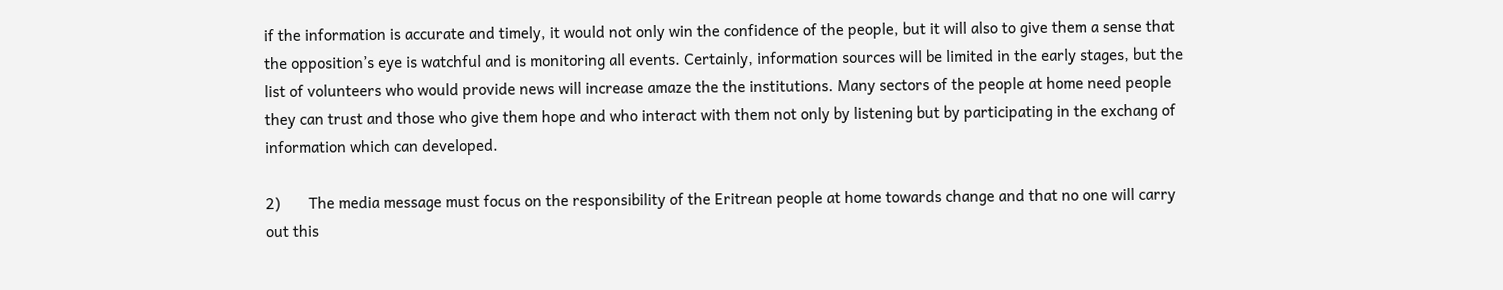if the information is accurate and timely, it would not only win the confidence of the people, but it will also to give them a sense that the opposition’s eye is watchful and is monitoring all events. Certainly, information sources will be limited in the early stages, but the list of volunteers who would provide news will increase amaze the the institutions. Many sectors of the people at home need people they can trust and those who give them hope and who interact with them not only by listening but by participating in the exchang of information which can developed.

2)       The media message must focus on the responsibility of the Eritrean people at home towards change and that no one will carry out this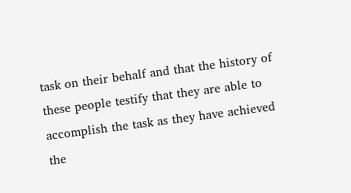task on their behalf and that the history of these people testify that they are able to accomplish the task as they have achieved the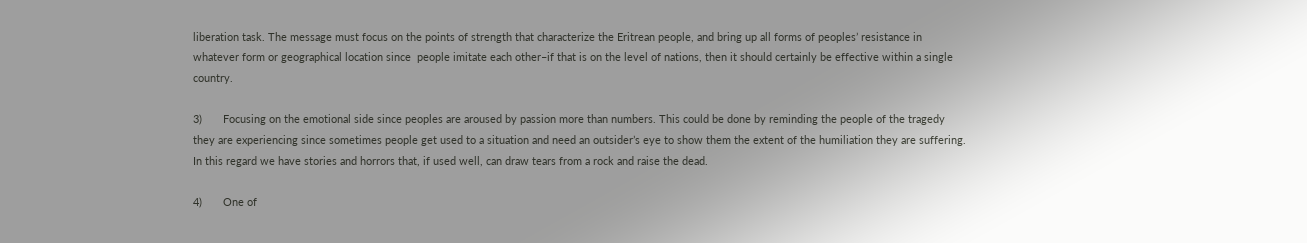liberation task. The message must focus on the points of strength that characterize the Eritrean people, and bring up all forms of peoples’ resistance in whatever form or geographical location since  people imitate each other–if that is on the level of nations, then it should certainly be effective within a single country.

3)       Focusing on the emotional side since peoples are aroused by passion more than numbers. This could be done by reminding the people of the tragedy they are experiencing since sometimes people get used to a situation and need an outsider’s eye to show them the extent of the humiliation they are suffering. In this regard we have stories and horrors that, if used well, can draw tears from a rock and raise the dead.

4)       One of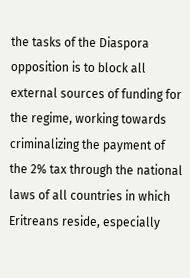the tasks of the Diaspora opposition is to block all external sources of funding for the regime, working towards criminalizing the payment of the 2% tax through the national laws of all countries in which Eritreans reside, especially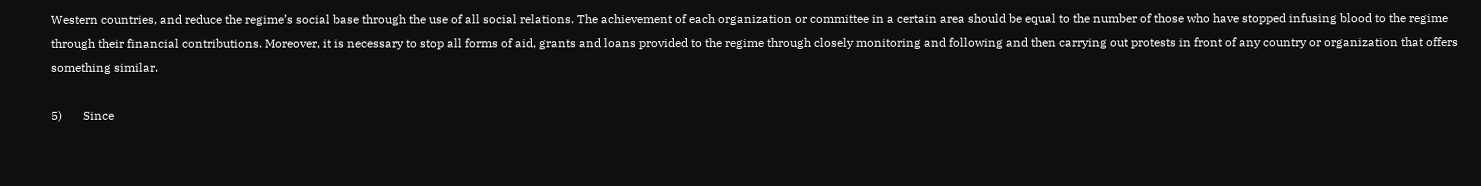Western countries, and reduce the regime’s social base through the use of all social relations. The achievement of each organization or committee in a certain area should be equal to the number of those who have stopped infusing blood to the regime through their financial contributions. Moreover, it is necessary to stop all forms of aid, grants and loans provided to the regime through closely monitoring and following and then carrying out protests in front of any country or organization that offers something similar.

5)       Since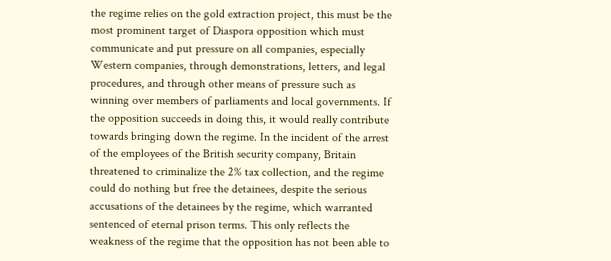the regime relies on the gold extraction project, this must be the most prominent target of Diaspora opposition which must communicate and put pressure on all companies, especially Western companies, through demonstrations, letters, and legal procedures, and through other means of pressure such as winning over members of parliaments and local governments. If the opposition succeeds in doing this, it would really contribute towards bringing down the regime. In the incident of the arrest of the employees of the British security company, Britain threatened to criminalize the 2% tax collection, and the regime could do nothing but free the detainees, despite the serious accusations of the detainees by the regime, which warranted sentenced of eternal prison terms. This only reflects the weakness of the regime that the opposition has not been able to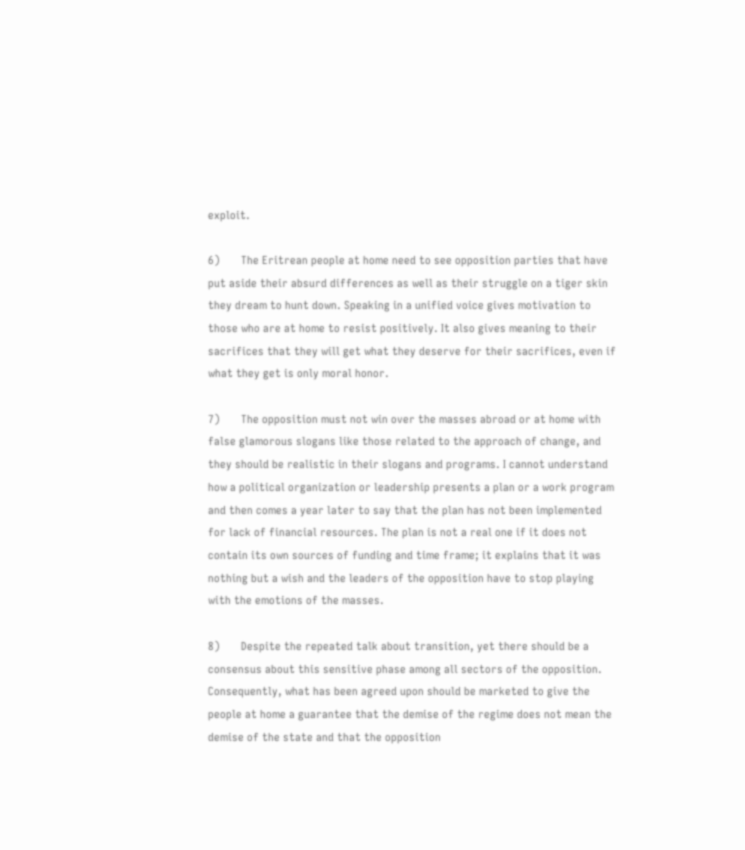exploit.

6)       The Eritrean people at home need to see opposition parties that have put aside their absurd differences as well as their struggle on a tiger skin they dream to hunt down. Speaking in a unified voice gives motivation to those who are at home to resist positively. It also gives meaning to their sacrifices that they will get what they deserve for their sacrifices, even if what they get is only moral honor.

7)       The opposition must not win over the masses abroad or at home with false glamorous slogans like those related to the approach of change, and they should be realistic in their slogans and programs. I cannot understand how a political organization or leadership presents a plan or a work program and then comes a year later to say that the plan has not been implemented for lack of financial resources. The plan is not a real one if it does not contain its own sources of funding and time frame; it explains that it was nothing but a wish and the leaders of the opposition have to stop playing with the emotions of the masses.

8)       Despite the repeated talk about transition, yet there should be a consensus about this sensitive phase among all sectors of the opposition. Consequently, what has been agreed upon should be marketed to give the people at home a guarantee that the demise of the regime does not mean the demise of the state and that the opposition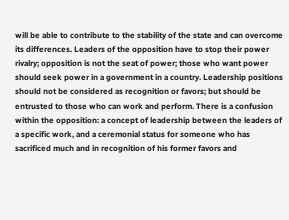will be able to contribute to the stability of the state and can overcome its differences. Leaders of the opposition have to stop their power rivalry; opposition is not the seat of power; those who want power should seek power in a government in a country. Leadership positions should not be considered as recognition or favors; but should be entrusted to those who can work and perform. There is a confusion within the opposition: a concept of leadership between the leaders of a specific work, and a ceremonial status for someone who has sacrificed much and in recognition of his former favors and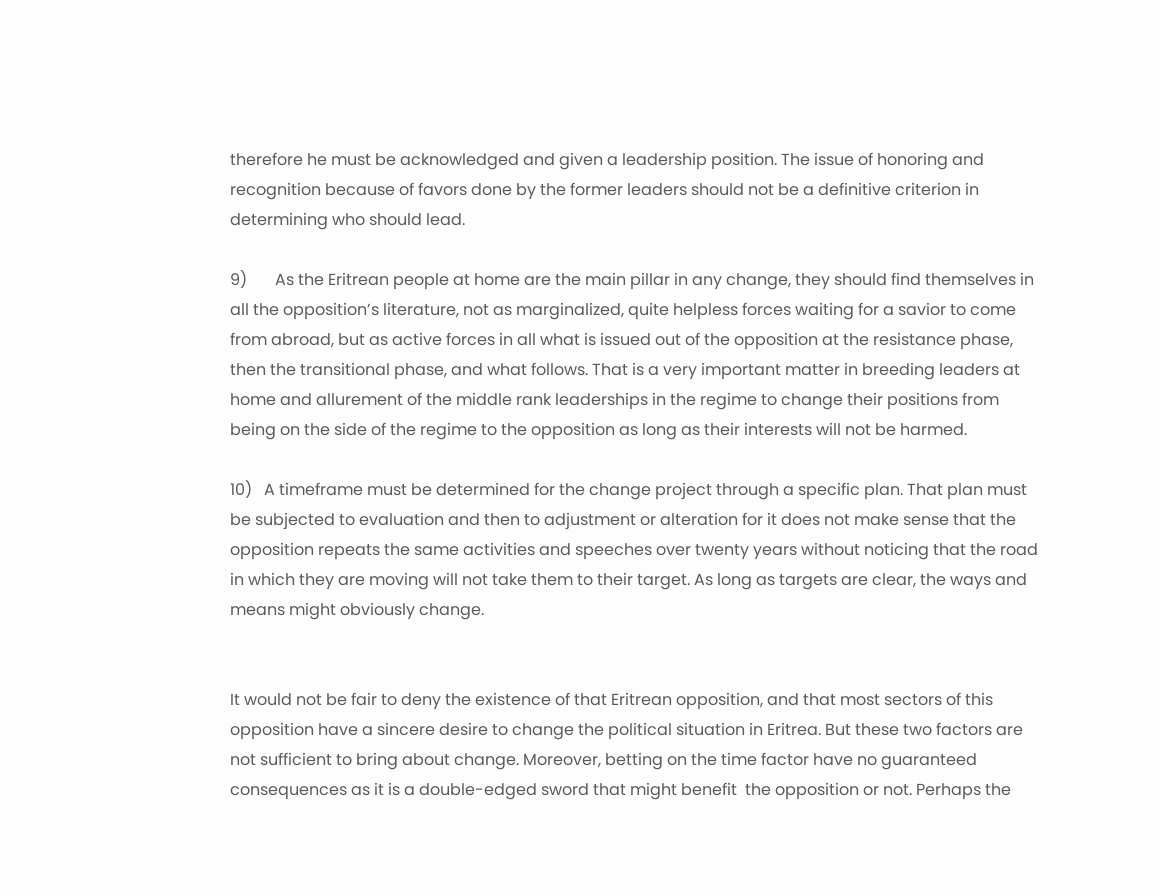therefore he must be acknowledged and given a leadership position. The issue of honoring and recognition because of favors done by the former leaders should not be a definitive criterion in determining who should lead.

9)       As the Eritrean people at home are the main pillar in any change, they should find themselves in all the opposition’s literature, not as marginalized, quite helpless forces waiting for a savior to come from abroad, but as active forces in all what is issued out of the opposition at the resistance phase, then the transitional phase, and what follows. That is a very important matter in breeding leaders at home and allurement of the middle rank leaderships in the regime to change their positions from being on the side of the regime to the opposition as long as their interests will not be harmed.

10)   A timeframe must be determined for the change project through a specific plan. That plan must be subjected to evaluation and then to adjustment or alteration for it does not make sense that the opposition repeats the same activities and speeches over twenty years without noticing that the road in which they are moving will not take them to their target. As long as targets are clear, the ways and means might obviously change.


It would not be fair to deny the existence of that Eritrean opposition, and that most sectors of this opposition have a sincere desire to change the political situation in Eritrea. But these two factors are not sufficient to bring about change. Moreover, betting on the time factor have no guaranteed consequences as it is a double-edged sword that might benefit  the opposition or not. Perhaps the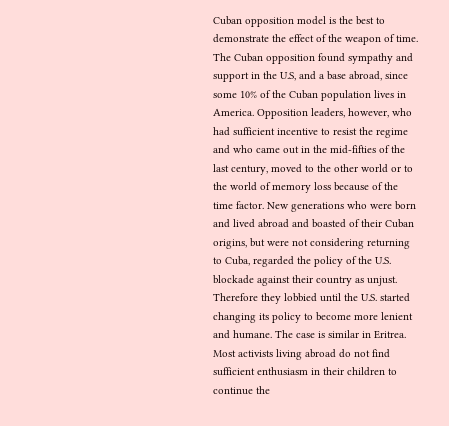Cuban opposition model is the best to demonstrate the effect of the weapon of time. The Cuban opposition found sympathy and support in the U.S, and a base abroad, since some 10% of the Cuban population lives in America. Opposition leaders, however, who had sufficient incentive to resist the regime and who came out in the mid-fifties of the last century, moved to the other world or to the world of memory loss because of the time factor. New generations who were born and lived abroad and boasted of their Cuban origins, but were not considering returning to Cuba, regarded the policy of the U.S. blockade against their country as unjust. Therefore they lobbied until the U.S. started changing its policy to become more lenient and humane. The case is similar in Eritrea. Most activists living abroad do not find sufficient enthusiasm in their children to continue the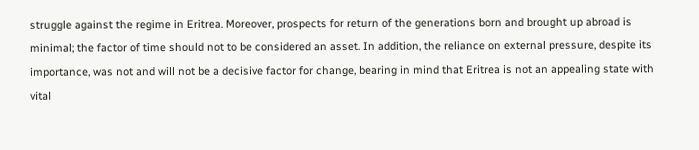struggle against the regime in Eritrea. Moreover, prospects for return of the generations born and brought up abroad is minimal; the factor of time should not to be considered an asset. In addition, the reliance on external pressure, despite its importance, was not and will not be a decisive factor for change, bearing in mind that Eritrea is not an appealing state with vital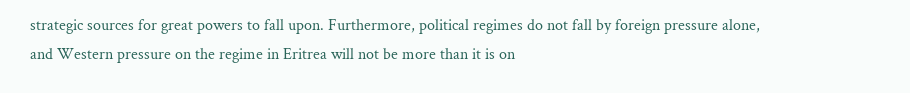strategic sources for great powers to fall upon. Furthermore, political regimes do not fall by foreign pressure alone, and Western pressure on the regime in Eritrea will not be more than it is on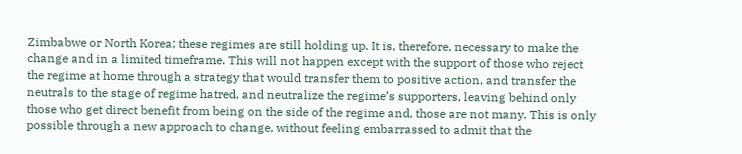Zimbabwe or North Korea; these regimes are still holding up. It is, therefore, necessary to make the change and in a limited timeframe. This will not happen except with the support of those who reject the regime at home through a strategy that would transfer them to positive action, and transfer the neutrals to the stage of regime hatred, and neutralize the regime’s supporters, leaving behind only those who get direct benefit from being on the side of the regime and, those are not many. This is only possible through a new approach to change, without feeling embarrassed to admit that the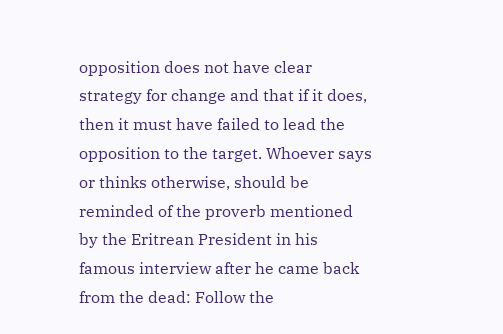opposition does not have clear strategy for change and that if it does, then it must have failed to lead the opposition to the target. Whoever says or thinks otherwise, should be reminded of the proverb mentioned by the Eritrean President in his famous interview after he came back from the dead: Follow the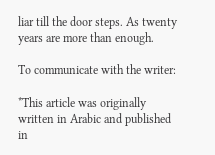liar till the door steps. As twenty years are more than enough.

To communicate with the writer:

*This article was originally written in Arabic and published in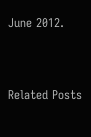June 2012.


Related Posts